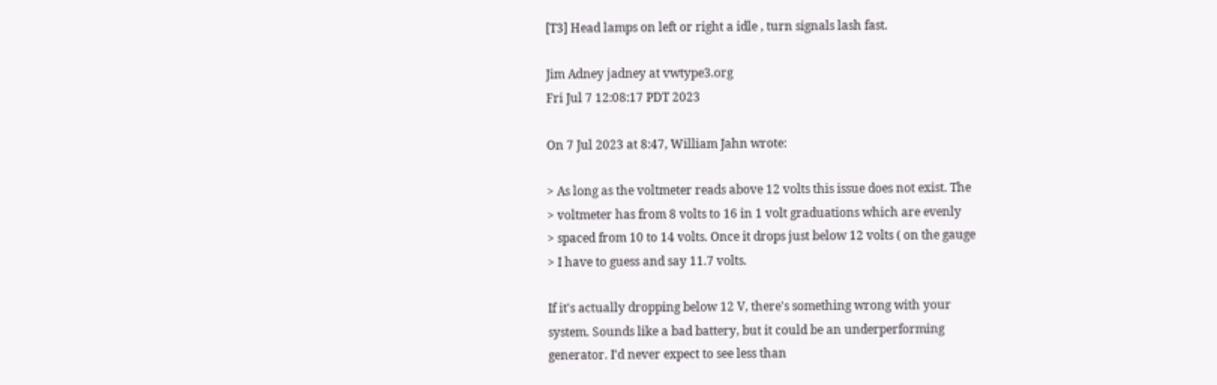[T3] Head lamps on left or right a idle , turn signals lash fast.

Jim Adney jadney at vwtype3.org
Fri Jul 7 12:08:17 PDT 2023

On 7 Jul 2023 at 8:47, William Jahn wrote:

> As long as the voltmeter reads above 12 volts this issue does not exist. The
> voltmeter has from 8 volts to 16 in 1 volt graduations which are evenly
> spaced from 10 to 14 volts. Once it drops just below 12 volts ( on the gauge
> I have to guess and say 11.7 volts.

If it's actually dropping below 12 V, there's something wrong with your
system. Sounds like a bad battery, but it could be an underperforming
generator. I'd never expect to see less than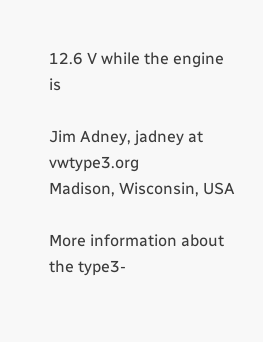12.6 V while the engine is

Jim Adney, jadney at vwtype3.org
Madison, Wisconsin, USA

More information about the type3-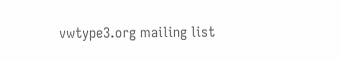vwtype3.org mailing list